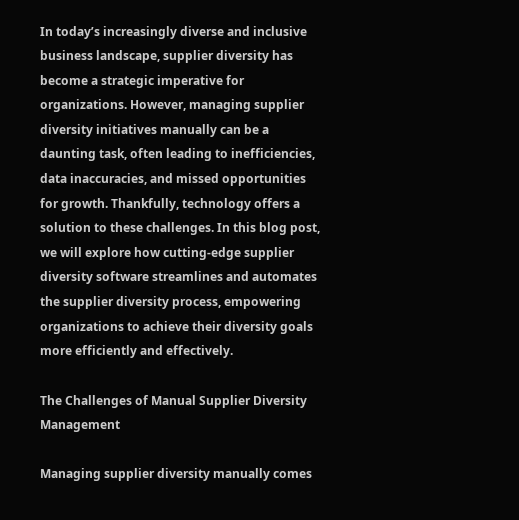In today’s increasingly diverse and inclusive business landscape, supplier diversity has become a strategic imperative for organizations. However, managing supplier diversity initiatives manually can be a daunting task, often leading to inefficiencies, data inaccuracies, and missed opportunities for growth. Thankfully, technology offers a solution to these challenges. In this blog post, we will explore how cutting-edge supplier diversity software streamlines and automates the supplier diversity process, empowering organizations to achieve their diversity goals more efficiently and effectively.

The Challenges of Manual Supplier Diversity Management

Managing supplier diversity manually comes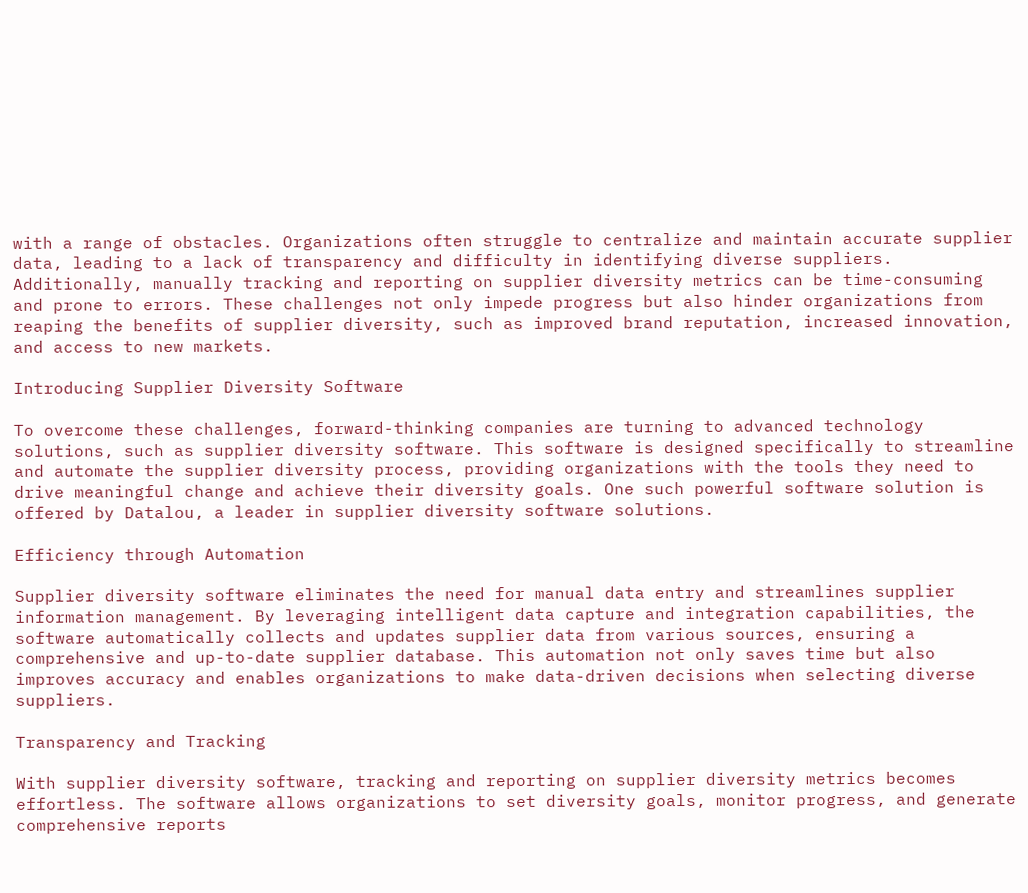with a range of obstacles. Organizations often struggle to centralize and maintain accurate supplier data, leading to a lack of transparency and difficulty in identifying diverse suppliers. Additionally, manually tracking and reporting on supplier diversity metrics can be time-consuming and prone to errors. These challenges not only impede progress but also hinder organizations from reaping the benefits of supplier diversity, such as improved brand reputation, increased innovation, and access to new markets.

Introducing Supplier Diversity Software

To overcome these challenges, forward-thinking companies are turning to advanced technology solutions, such as supplier diversity software. This software is designed specifically to streamline and automate the supplier diversity process, providing organizations with the tools they need to drive meaningful change and achieve their diversity goals. One such powerful software solution is offered by Datalou, a leader in supplier diversity software solutions.

Efficiency through Automation

Supplier diversity software eliminates the need for manual data entry and streamlines supplier information management. By leveraging intelligent data capture and integration capabilities, the software automatically collects and updates supplier data from various sources, ensuring a comprehensive and up-to-date supplier database. This automation not only saves time but also improves accuracy and enables organizations to make data-driven decisions when selecting diverse suppliers.

Transparency and Tracking

With supplier diversity software, tracking and reporting on supplier diversity metrics becomes effortless. The software allows organizations to set diversity goals, monitor progress, and generate comprehensive reports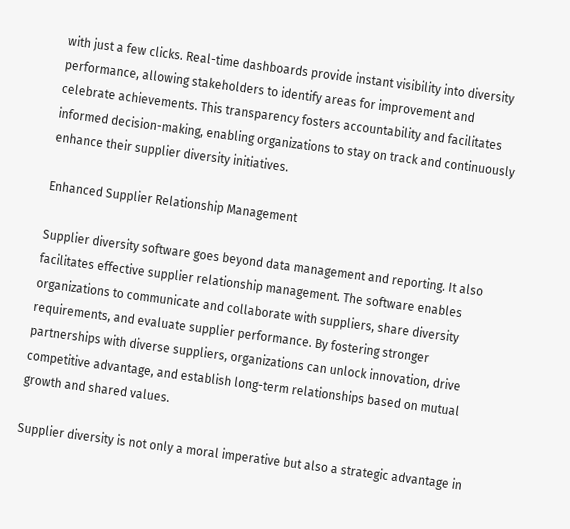with just a few clicks. Real-time dashboards provide instant visibility into diversity performance, allowing stakeholders to identify areas for improvement and celebrate achievements. This transparency fosters accountability and facilitates informed decision-making, enabling organizations to stay on track and continuously enhance their supplier diversity initiatives.

Enhanced Supplier Relationship Management

Supplier diversity software goes beyond data management and reporting. It also facilitates effective supplier relationship management. The software enables organizations to communicate and collaborate with suppliers, share diversity requirements, and evaluate supplier performance. By fostering stronger partnerships with diverse suppliers, organizations can unlock innovation, drive competitive advantage, and establish long-term relationships based on mutual growth and shared values.

Supplier diversity is not only a moral imperative but also a strategic advantage in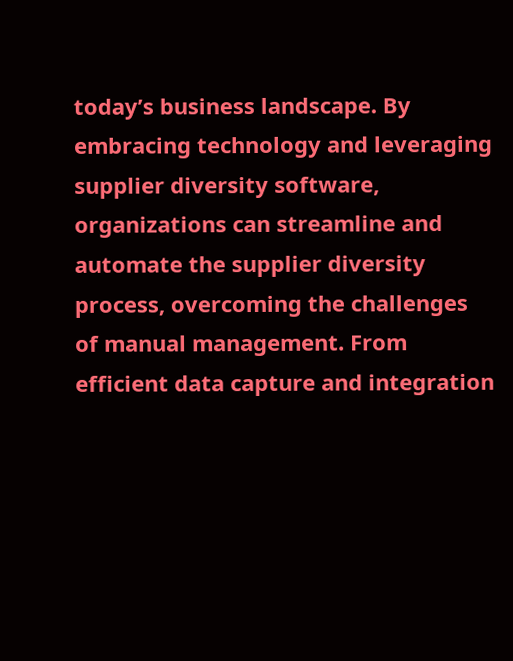today’s business landscape. By embracing technology and leveraging supplier diversity software, organizations can streamline and automate the supplier diversity process, overcoming the challenges of manual management. From efficient data capture and integration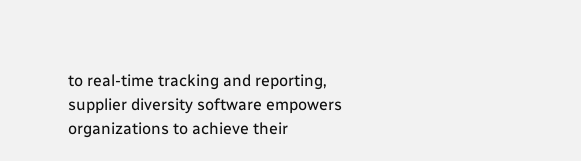to real-time tracking and reporting, supplier diversity software empowers organizations to achieve their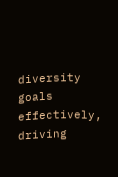diversity goals effectively, driving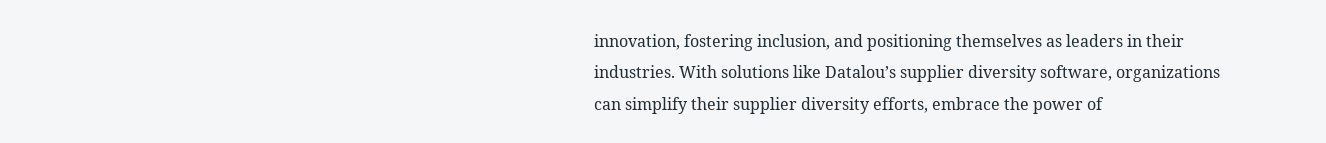innovation, fostering inclusion, and positioning themselves as leaders in their industries. With solutions like Datalou’s supplier diversity software, organizations can simplify their supplier diversity efforts, embrace the power of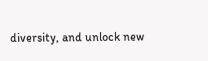diversity, and unlock new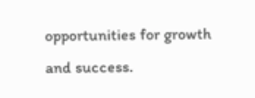opportunities for growth and success.